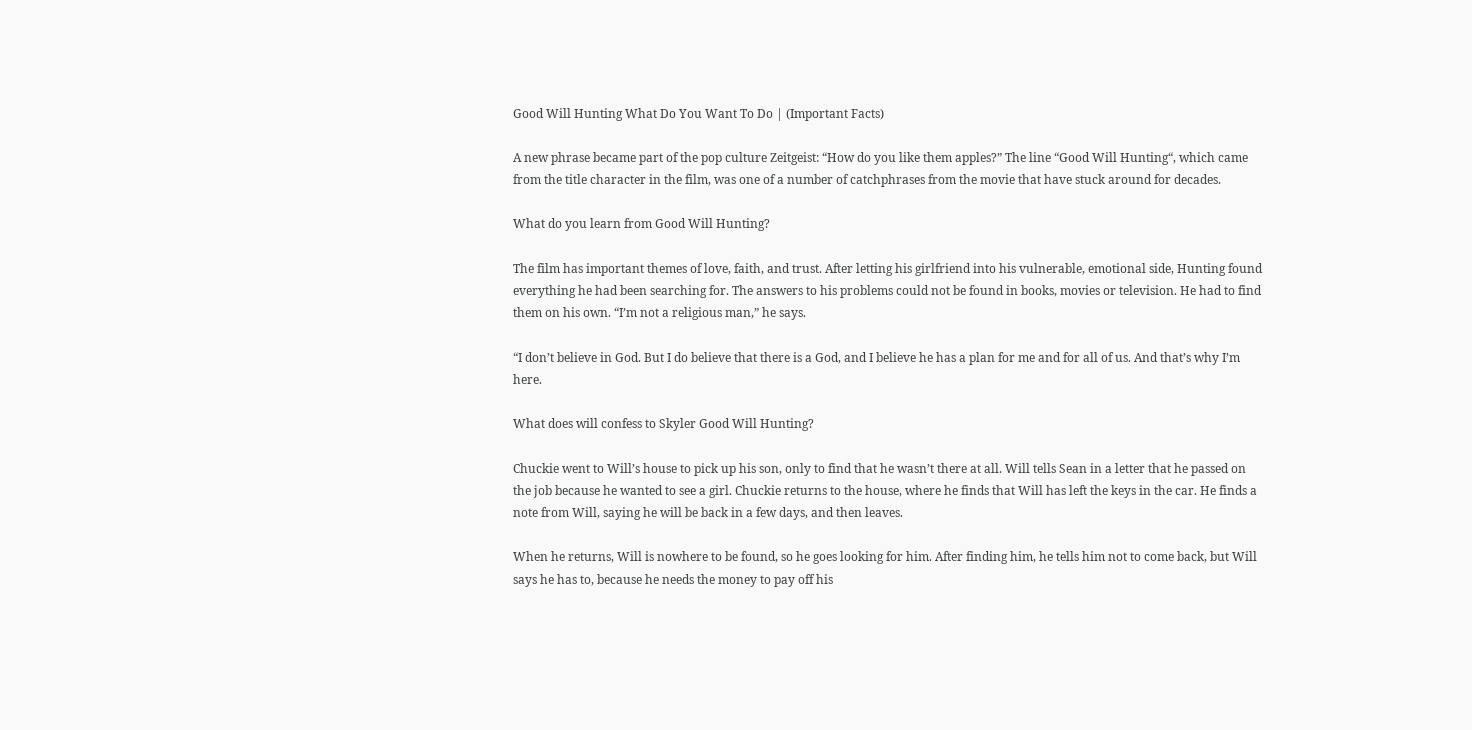Good Will Hunting What Do You Want To Do | (Important Facts)

A new phrase became part of the pop culture Zeitgeist: “How do you like them apples?” The line “Good Will Hunting“, which came from the title character in the film, was one of a number of catchphrases from the movie that have stuck around for decades.

What do you learn from Good Will Hunting?

The film has important themes of love, faith, and trust. After letting his girlfriend into his vulnerable, emotional side, Hunting found everything he had been searching for. The answers to his problems could not be found in books, movies or television. He had to find them on his own. “I’m not a religious man,” he says.

“I don’t believe in God. But I do believe that there is a God, and I believe he has a plan for me and for all of us. And that’s why I’m here.

What does will confess to Skyler Good Will Hunting?

Chuckie went to Will’s house to pick up his son, only to find that he wasn’t there at all. Will tells Sean in a letter that he passed on the job because he wanted to see a girl. Chuckie returns to the house, where he finds that Will has left the keys in the car. He finds a note from Will, saying he will be back in a few days, and then leaves.

When he returns, Will is nowhere to be found, so he goes looking for him. After finding him, he tells him not to come back, but Will says he has to, because he needs the money to pay off his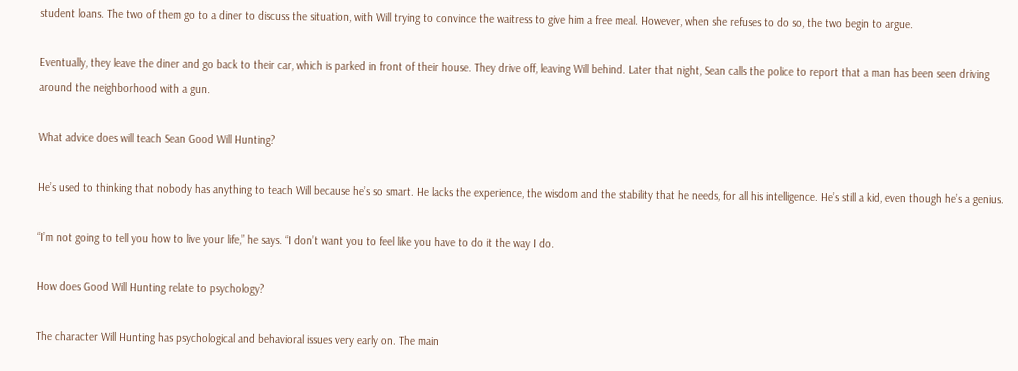student loans. The two of them go to a diner to discuss the situation, with Will trying to convince the waitress to give him a free meal. However, when she refuses to do so, the two begin to argue.

Eventually, they leave the diner and go back to their car, which is parked in front of their house. They drive off, leaving Will behind. Later that night, Sean calls the police to report that a man has been seen driving around the neighborhood with a gun.

What advice does will teach Sean Good Will Hunting?

He’s used to thinking that nobody has anything to teach Will because he’s so smart. He lacks the experience, the wisdom and the stability that he needs, for all his intelligence. He’s still a kid, even though he’s a genius.

“I’m not going to tell you how to live your life,” he says. “I don’t want you to feel like you have to do it the way I do.

How does Good Will Hunting relate to psychology?

The character Will Hunting has psychological and behavioral issues very early on. The main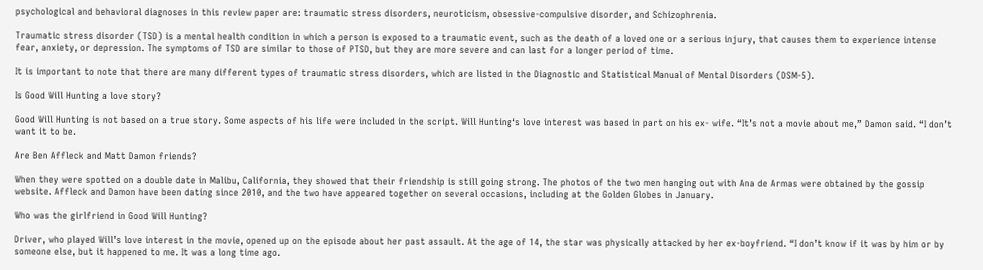psychological and behavioral diagnoses in this review paper are: traumatic stress disorders, neuroticism, obsessive-compulsive disorder, and Schizophrenia.

Traumatic stress disorder (TSD) is a mental health condition in which a person is exposed to a traumatic event, such as the death of a loved one or a serious injury, that causes them to experience intense fear, anxiety, or depression. The symptoms of TSD are similar to those of PTSD, but they are more severe and can last for a longer period of time.

It is important to note that there are many different types of traumatic stress disorders, which are listed in the Diagnostic and Statistical Manual of Mental Disorders (DSM-5).

Is Good Will Hunting a love story?

Good Will Hunting is not based on a true story. Some aspects of his life were included in the script. Will Hunting‘s love interest was based in part on his ex- wife. “It’s not a movie about me,” Damon said. “I don’t want it to be.

Are Ben Affleck and Matt Damon friends?

When they were spotted on a double date in Malibu, California, they showed that their friendship is still going strong. The photos of the two men hanging out with Ana de Armas were obtained by the gossip website. Affleck and Damon have been dating since 2010, and the two have appeared together on several occasions, including at the Golden Globes in January.

Who was the girlfriend in Good Will Hunting?

Driver, who played Will’s love interest in the movie, opened up on the episode about her past assault. At the age of 14, the star was physically attacked by her ex-boyfriend. “I don’t know if it was by him or by someone else, but it happened to me. It was a long time ago.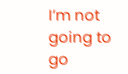I’m not going to go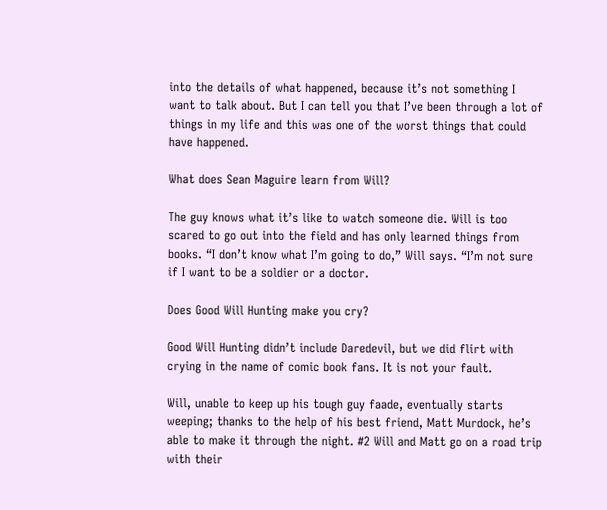into the details of what happened, because it’s not something I want to talk about. But I can tell you that I’ve been through a lot of things in my life and this was one of the worst things that could have happened.

What does Sean Maguire learn from Will?

The guy knows what it’s like to watch someone die. Will is too scared to go out into the field and has only learned things from books. “I don’t know what I’m going to do,” Will says. “I’m not sure if I want to be a soldier or a doctor.

Does Good Will Hunting make you cry?

Good Will Hunting didn’t include Daredevil, but we did flirt with crying in the name of comic book fans. It is not your fault.

Will, unable to keep up his tough guy faade, eventually starts weeping; thanks to the help of his best friend, Matt Murdock, he’s able to make it through the night. #2 Will and Matt go on a road trip with their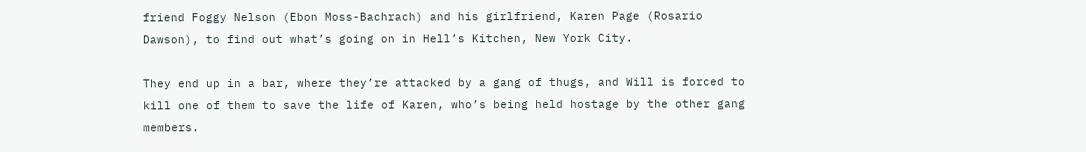friend Foggy Nelson (Ebon Moss-Bachrach) and his girlfriend, Karen Page (Rosario Dawson), to find out what’s going on in Hell’s Kitchen, New York City.

They end up in a bar, where they’re attacked by a gang of thugs, and Will is forced to kill one of them to save the life of Karen, who’s being held hostage by the other gang members.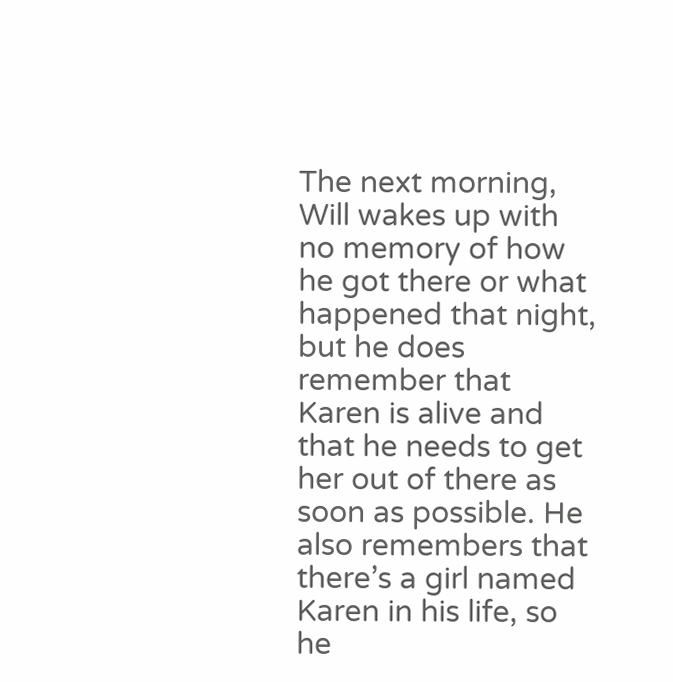The next morning, Will wakes up with no memory of how he got there or what happened that night, but he does remember that Karen is alive and that he needs to get her out of there as soon as possible. He also remembers that there’s a girl named Karen in his life, so he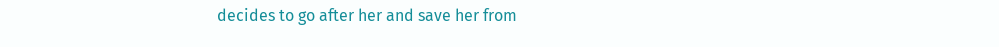decides to go after her and save her from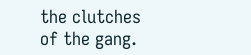the clutches of the gang.